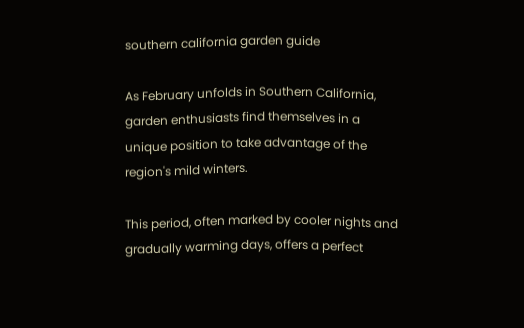southern california garden guide

As February unfolds in Southern California, garden enthusiasts find themselves in a unique position to take advantage of the region's mild winters.

This period, often marked by cooler nights and gradually warming days, offers a perfect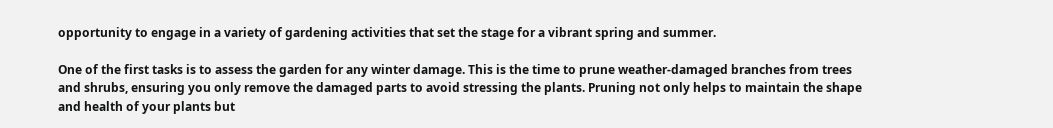opportunity to engage in a variety of gardening activities that set the stage for a vibrant spring and summer.

One of the first tasks is to assess the garden for any winter damage. This is the time to prune weather-damaged branches from trees and shrubs, ensuring you only remove the damaged parts to avoid stressing the plants. Pruning not only helps to maintain the shape and health of your plants but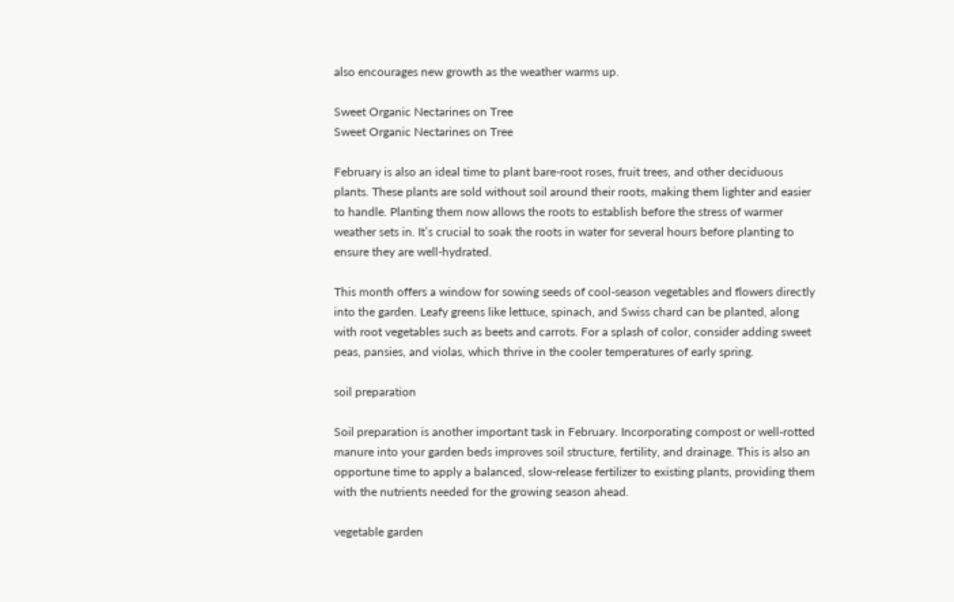also encourages new growth as the weather warms up.

Sweet Organic Nectarines on Tree
Sweet Organic Nectarines on Tree

February is also an ideal time to plant bare-root roses, fruit trees, and other deciduous plants. These plants are sold without soil around their roots, making them lighter and easier to handle. Planting them now allows the roots to establish before the stress of warmer weather sets in. It’s crucial to soak the roots in water for several hours before planting to ensure they are well-hydrated.

This month offers a window for sowing seeds of cool-season vegetables and flowers directly into the garden. Leafy greens like lettuce, spinach, and Swiss chard can be planted, along with root vegetables such as beets and carrots. For a splash of color, consider adding sweet peas, pansies, and violas, which thrive in the cooler temperatures of early spring.

soil preparation

Soil preparation is another important task in February. Incorporating compost or well-rotted manure into your garden beds improves soil structure, fertility, and drainage. This is also an opportune time to apply a balanced, slow-release fertilizer to existing plants, providing them with the nutrients needed for the growing season ahead.

vegetable garden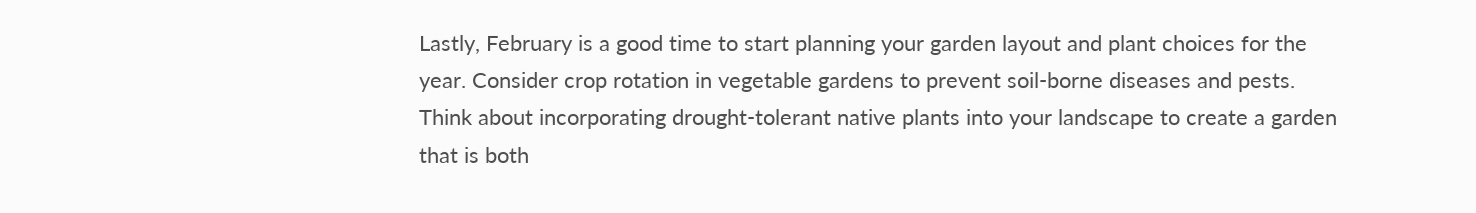Lastly, February is a good time to start planning your garden layout and plant choices for the year. Consider crop rotation in vegetable gardens to prevent soil-borne diseases and pests. Think about incorporating drought-tolerant native plants into your landscape to create a garden that is both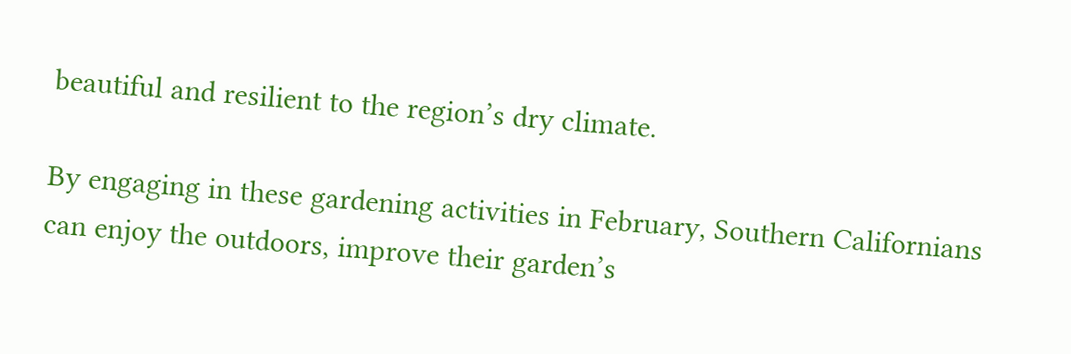beautiful and resilient to the region’s dry climate.

By engaging in these gardening activities in February, Southern Californians can enjoy the outdoors, improve their garden’s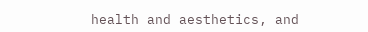health and aesthetics, and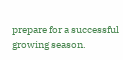prepare for a successful growing season.